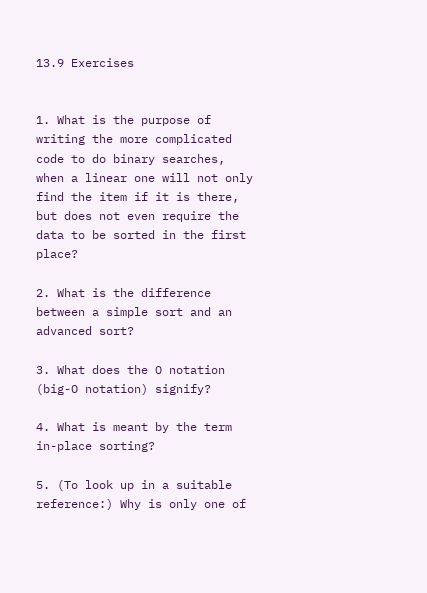13.9 Exercises


1. What is the purpose of writing the more complicated code to do binary searches, when a linear one will not only find the item if it is there, but does not even require the data to be sorted in the first place?

2. What is the difference between a simple sort and an advanced sort?

3. What does the O notation (big-O notation) signify?

4. What is meant by the term in-place sorting?

5. (To look up in a suitable reference:) Why is only one of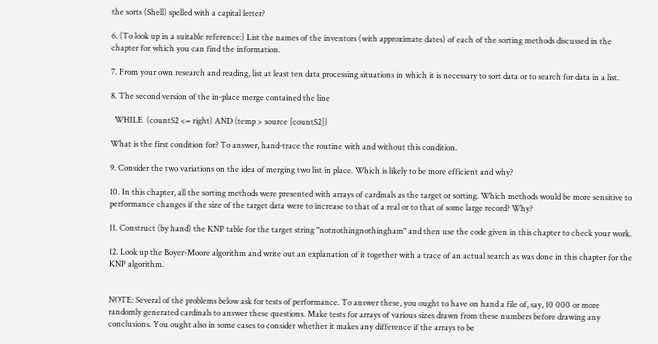the sorts (Shell) spelled with a capital letter?

6. (To look up in a suitable reference:) List the names of the inventors (with approximate dates) of each of the sorting methods discussed in the chapter for which you can find the information.

7. From your own research and reading, list at least ten data processing situations in which it is necessary to sort data or to search for data in a list.

8. The second version of the in-place merge contained the line

  WHILE  (countS2 <= right) AND (temp > source [countS2])

What is the first condition for? To answer, hand-trace the routine with and without this condition.

9. Consider the two variations on the idea of merging two list in place. Which is likely to be more efficient and why?

10. In this chapter, all the sorting methods were presented with arrays of cardinals as the target or sorting. Which methods would be more sensitive to performance changes if the size of the target data were to increase to that of a real or to that of some large record? Why?

11. Construct (by hand) the KNP table for the target string "notnothingnothingham" and then use the code given in this chapter to check your work.

12. Look up the Boyer-Moore algorithm and write out an explanation of it together with a trace of an actual search as was done in this chapter for the KNP algorithm.


NOTE: Several of the problems below ask for tests of performance. To answer these, you ought to have on hand a file of, say, 10 000 or more randomly generated cardinals to answer these questions. Make tests for arrays of various sizes drawn from these numbers before drawing any conclusions. You ought also in some cases to consider whether it makes any difference if the arrays to be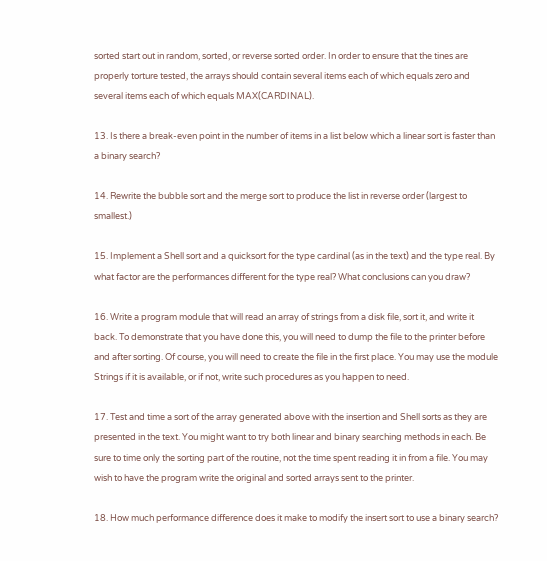sorted start out in random, sorted, or reverse sorted order. In order to ensure that the tines are properly torture tested, the arrays should contain several items each of which equals zero and several items each of which equals MAX(CARDINAL).

13. Is there a break-even point in the number of items in a list below which a linear sort is faster than a binary search?

14. Rewrite the bubble sort and the merge sort to produce the list in reverse order (largest to smallest.)

15. Implement a Shell sort and a quicksort for the type cardinal (as in the text) and the type real. By what factor are the performances different for the type real? What conclusions can you draw?

16. Write a program module that will read an array of strings from a disk file, sort it, and write it back. To demonstrate that you have done this, you will need to dump the file to the printer before and after sorting. Of course, you will need to create the file in the first place. You may use the module Strings if it is available, or if not, write such procedures as you happen to need.

17. Test and time a sort of the array generated above with the insertion and Shell sorts as they are presented in the text. You might want to try both linear and binary searching methods in each. Be sure to time only the sorting part of the routine, not the time spent reading it in from a file. You may wish to have the program write the original and sorted arrays sent to the printer.

18. How much performance difference does it make to modify the insert sort to use a binary search?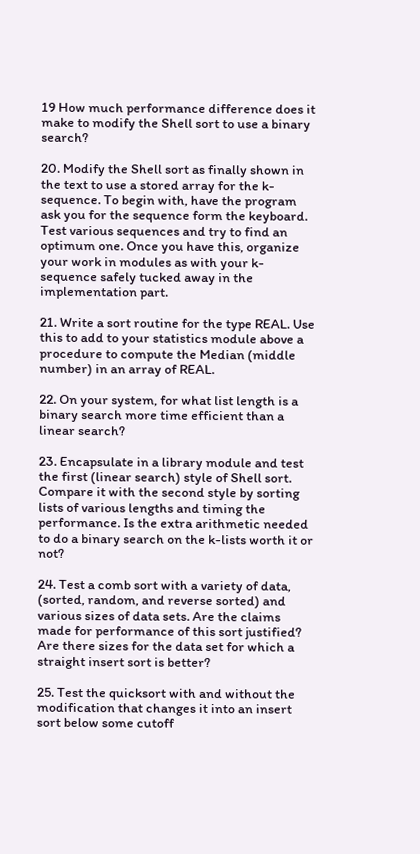19 How much performance difference does it make to modify the Shell sort to use a binary search?

20. Modify the Shell sort as finally shown in the text to use a stored array for the k-sequence. To begin with, have the program ask you for the sequence form the keyboard. Test various sequences and try to find an optimum one. Once you have this, organize your work in modules as with your k-sequence safely tucked away in the implementation part.

21. Write a sort routine for the type REAL. Use this to add to your statistics module above a procedure to compute the Median (middle number) in an array of REAL.

22. On your system, for what list length is a binary search more time efficient than a linear search?

23. Encapsulate in a library module and test the first (linear search) style of Shell sort. Compare it with the second style by sorting lists of various lengths and timing the performance. Is the extra arithmetic needed to do a binary search on the k-lists worth it or not?

24. Test a comb sort with a variety of data, (sorted, random, and reverse sorted) and various sizes of data sets. Are the claims made for performance of this sort justified? Are there sizes for the data set for which a straight insert sort is better?

25. Test the quicksort with and without the modification that changes it into an insert sort below some cutoff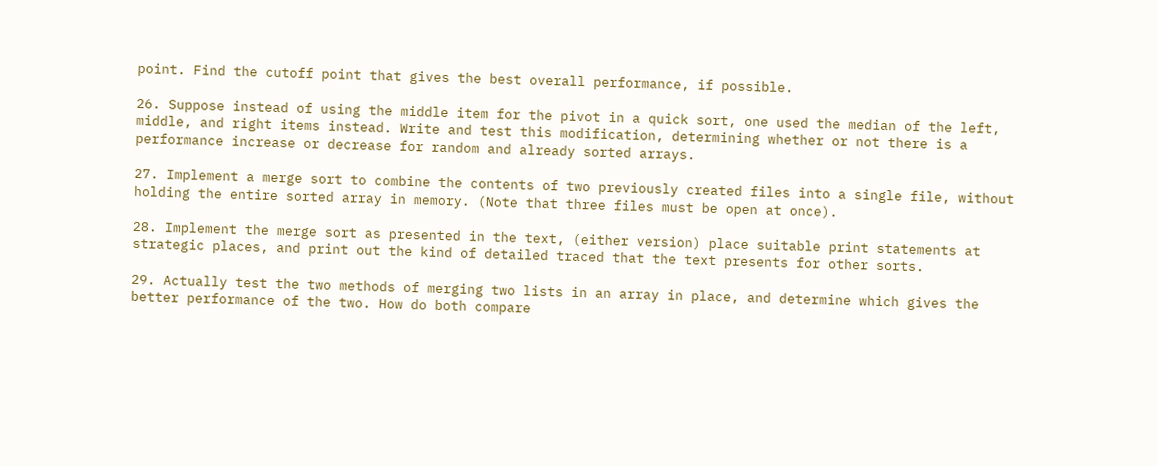point. Find the cutoff point that gives the best overall performance, if possible.

26. Suppose instead of using the middle item for the pivot in a quick sort, one used the median of the left, middle, and right items instead. Write and test this modification, determining whether or not there is a performance increase or decrease for random and already sorted arrays.

27. Implement a merge sort to combine the contents of two previously created files into a single file, without holding the entire sorted array in memory. (Note that three files must be open at once).

28. Implement the merge sort as presented in the text, (either version) place suitable print statements at strategic places, and print out the kind of detailed traced that the text presents for other sorts.

29. Actually test the two methods of merging two lists in an array in place, and determine which gives the better performance of the two. How do both compare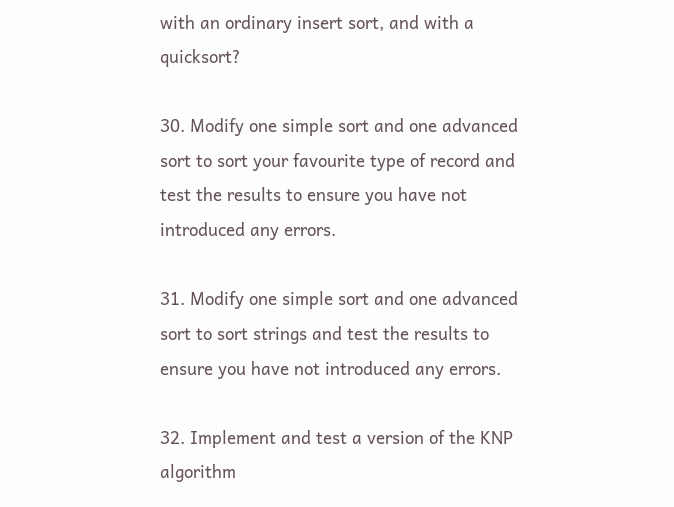with an ordinary insert sort, and with a quicksort?

30. Modify one simple sort and one advanced sort to sort your favourite type of record and test the results to ensure you have not introduced any errors.

31. Modify one simple sort and one advanced sort to sort strings and test the results to ensure you have not introduced any errors.

32. Implement and test a version of the KNP algorithm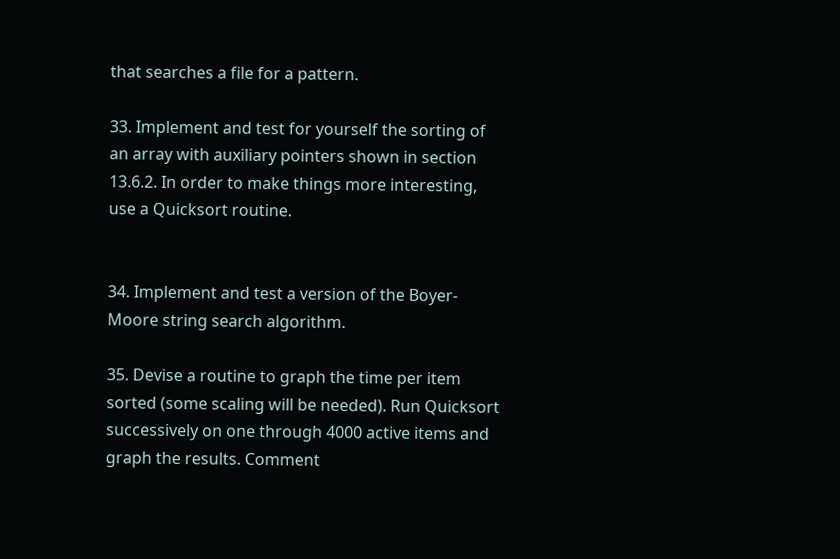that searches a file for a pattern.

33. Implement and test for yourself the sorting of an array with auxiliary pointers shown in section 13.6.2. In order to make things more interesting, use a Quicksort routine.


34. Implement and test a version of the Boyer-Moore string search algorithm.

35. Devise a routine to graph the time per item sorted (some scaling will be needed). Run Quicksort successively on one through 4000 active items and graph the results. Comment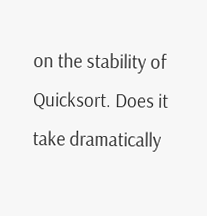on the stability of Quicksort. Does it take dramatically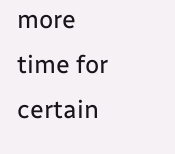more time for certain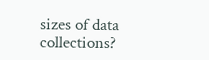sizes of data collections?